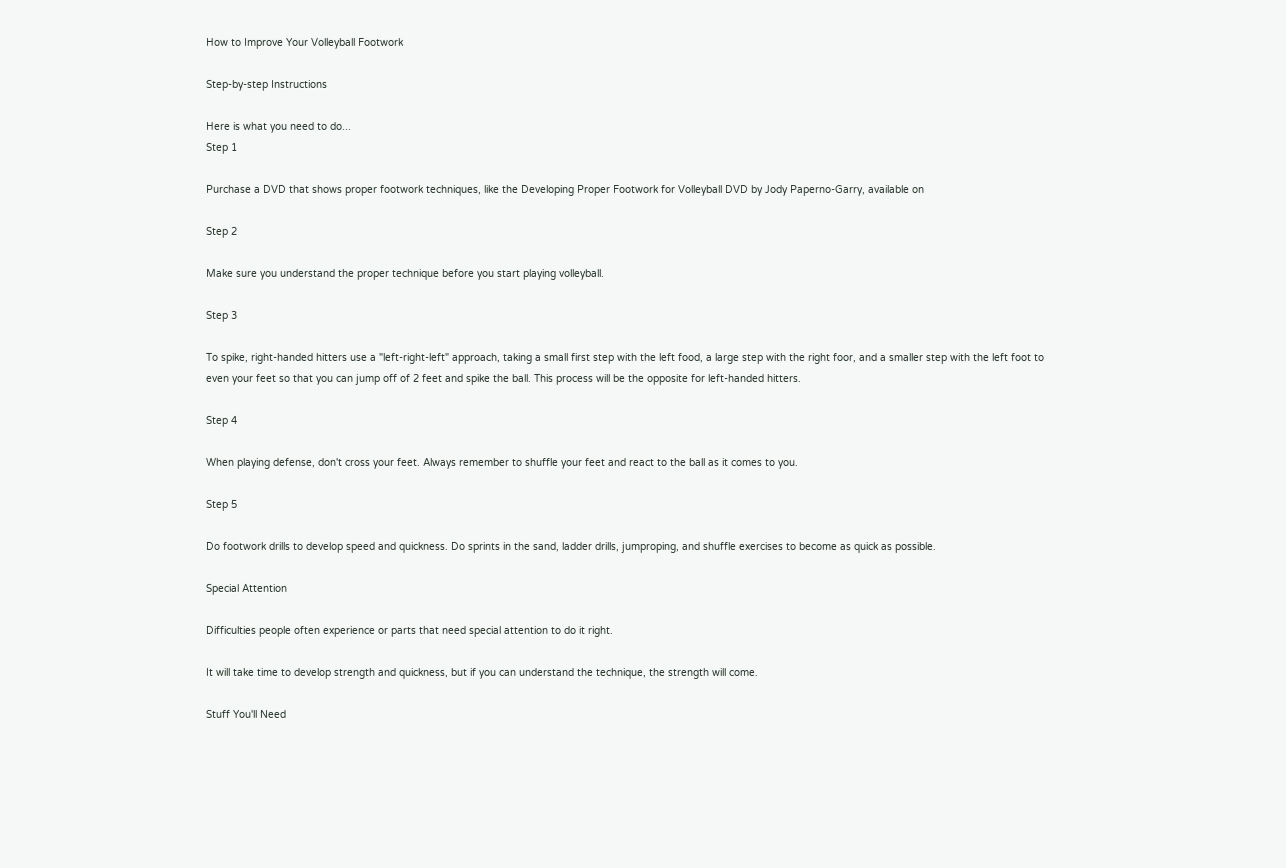How to Improve Your Volleyball Footwork

Step-by-step Instructions

Here is what you need to do...
Step 1

Purchase a DVD that shows proper footwork techniques, like the Developing Proper Footwork for Volleyball DVD by Jody Paperno-Garry, available on

Step 2

Make sure you understand the proper technique before you start playing volleyball.

Step 3

To spike, right-handed hitters use a "left-right-left" approach, taking a small first step with the left food, a large step with the right foor, and a smaller step with the left foot to even your feet so that you can jump off of 2 feet and spike the ball. This process will be the opposite for left-handed hitters.

Step 4

When playing defense, don't cross your feet. Always remember to shuffle your feet and react to the ball as it comes to you.

Step 5

Do footwork drills to develop speed and quickness. Do sprints in the sand, ladder drills, jumproping, and shuffle exercises to become as quick as possible.

Special Attention

Difficulties people often experience or parts that need special attention to do it right.

It will take time to develop strength and quickness, but if you can understand the technique, the strength will come.

Stuff You'll Need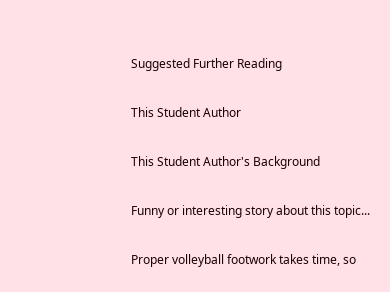Suggested Further Reading

This Student Author

This Student Author's Background

Funny or interesting story about this topic...

Proper volleyball footwork takes time, so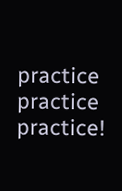practice practice practice!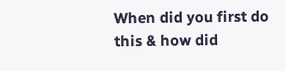When did you first do this & how did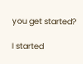you get started?

I started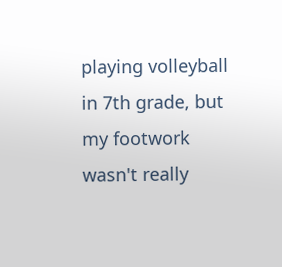playing volleyball in 7th grade, but my footwork wasn't really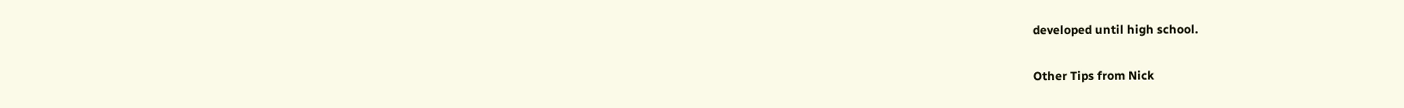developed until high school.

Other Tips from Nick